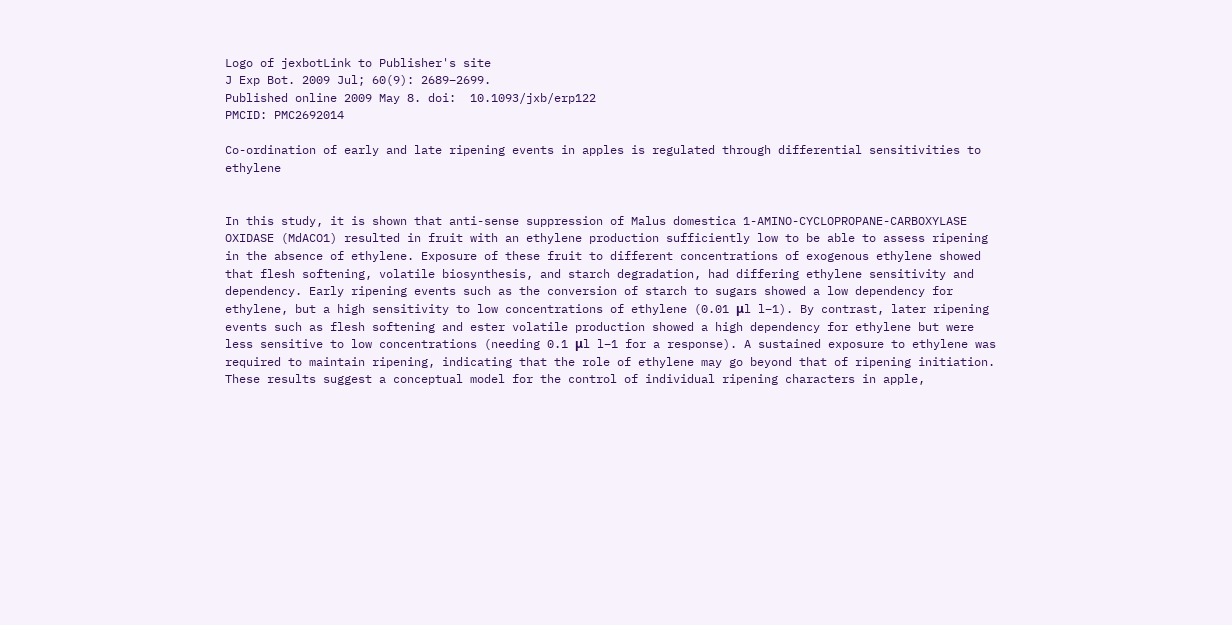Logo of jexbotLink to Publisher's site
J Exp Bot. 2009 Jul; 60(9): 2689–2699.
Published online 2009 May 8. doi:  10.1093/jxb/erp122
PMCID: PMC2692014

Co-ordination of early and late ripening events in apples is regulated through differential sensitivities to ethylene


In this study, it is shown that anti-sense suppression of Malus domestica 1-AMINO-CYCLOPROPANE-CARBOXYLASE OXIDASE (MdACO1) resulted in fruit with an ethylene production sufficiently low to be able to assess ripening in the absence of ethylene. Exposure of these fruit to different concentrations of exogenous ethylene showed that flesh softening, volatile biosynthesis, and starch degradation, had differing ethylene sensitivity and dependency. Early ripening events such as the conversion of starch to sugars showed a low dependency for ethylene, but a high sensitivity to low concentrations of ethylene (0.01 μl l−1). By contrast, later ripening events such as flesh softening and ester volatile production showed a high dependency for ethylene but were less sensitive to low concentrations (needing 0.1 μl l−1 for a response). A sustained exposure to ethylene was required to maintain ripening, indicating that the role of ethylene may go beyond that of ripening initiation. These results suggest a conceptual model for the control of individual ripening characters in apple,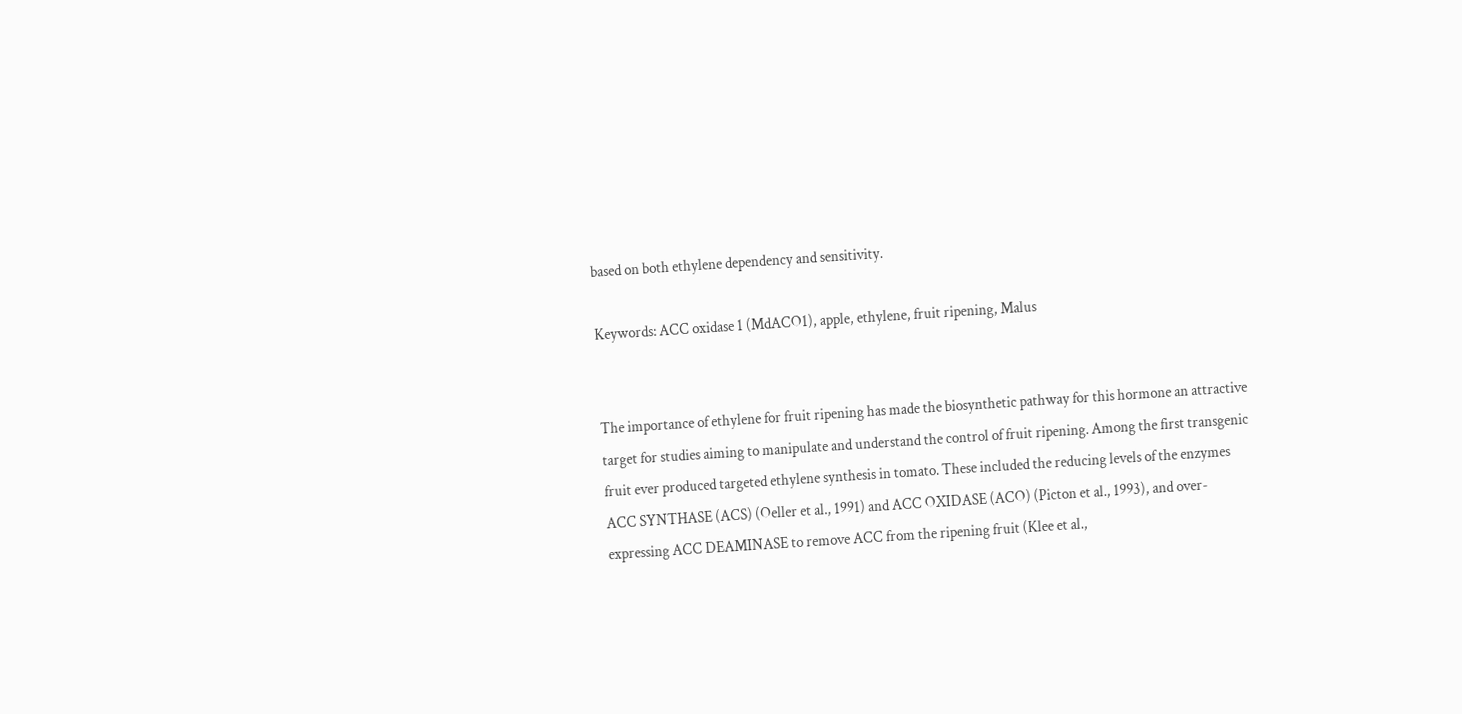based on both ethylene dependency and sensitivity.

Keywords: ACC oxidase 1 (MdACO1), apple, ethylene, fruit ripening, Malus


The importance of ethylene for fruit ripening has made the biosynthetic pathway for this hormone an attractive target for studies aiming to manipulate and understand the control of fruit ripening. Among the first transgenic fruit ever produced targeted ethylene synthesis in tomato. These included the reducing levels of the enzymes ACC SYNTHASE (ACS) (Oeller et al., 1991) and ACC OXIDASE (ACO) (Picton et al., 1993), and over-expressing ACC DEAMINASE to remove ACC from the ripening fruit (Klee et al.,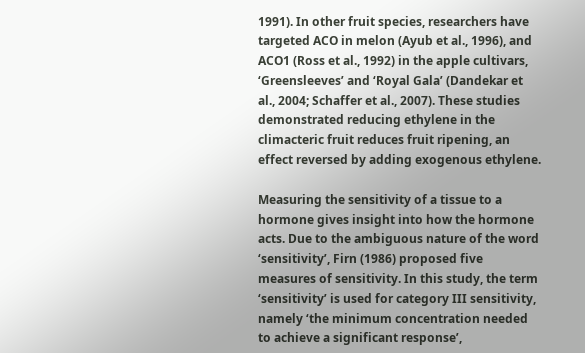1991). In other fruit species, researchers have targeted ACO in melon (Ayub et al., 1996), and ACO1 (Ross et al., 1992) in the apple cultivars, ‘Greensleeves’ and ‘Royal Gala’ (Dandekar et al., 2004; Schaffer et al., 2007). These studies demonstrated reducing ethylene in the climacteric fruit reduces fruit ripening, an effect reversed by adding exogenous ethylene.

Measuring the sensitivity of a tissue to a hormone gives insight into how the hormone acts. Due to the ambiguous nature of the word ‘sensitivity’, Firn (1986) proposed five measures of sensitivity. In this study, the term ‘sensitivity’ is used for category III sensitivity, namely ‘the minimum concentration needed to achieve a significant response’,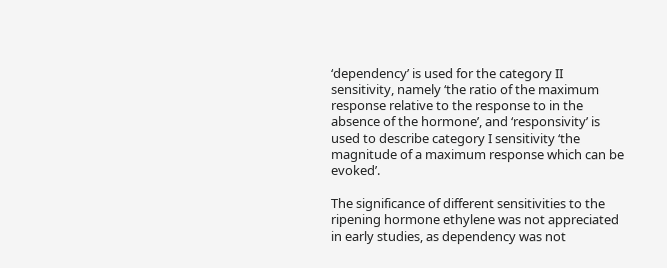‘dependency’ is used for the category II sensitivity, namely ‘the ratio of the maximum response relative to the response to in the absence of the hormone’, and ‘responsivity’ is used to describe category I sensitivity ‘the magnitude of a maximum response which can be evoked’.

The significance of different sensitivities to the ripening hormone ethylene was not appreciated in early studies, as dependency was not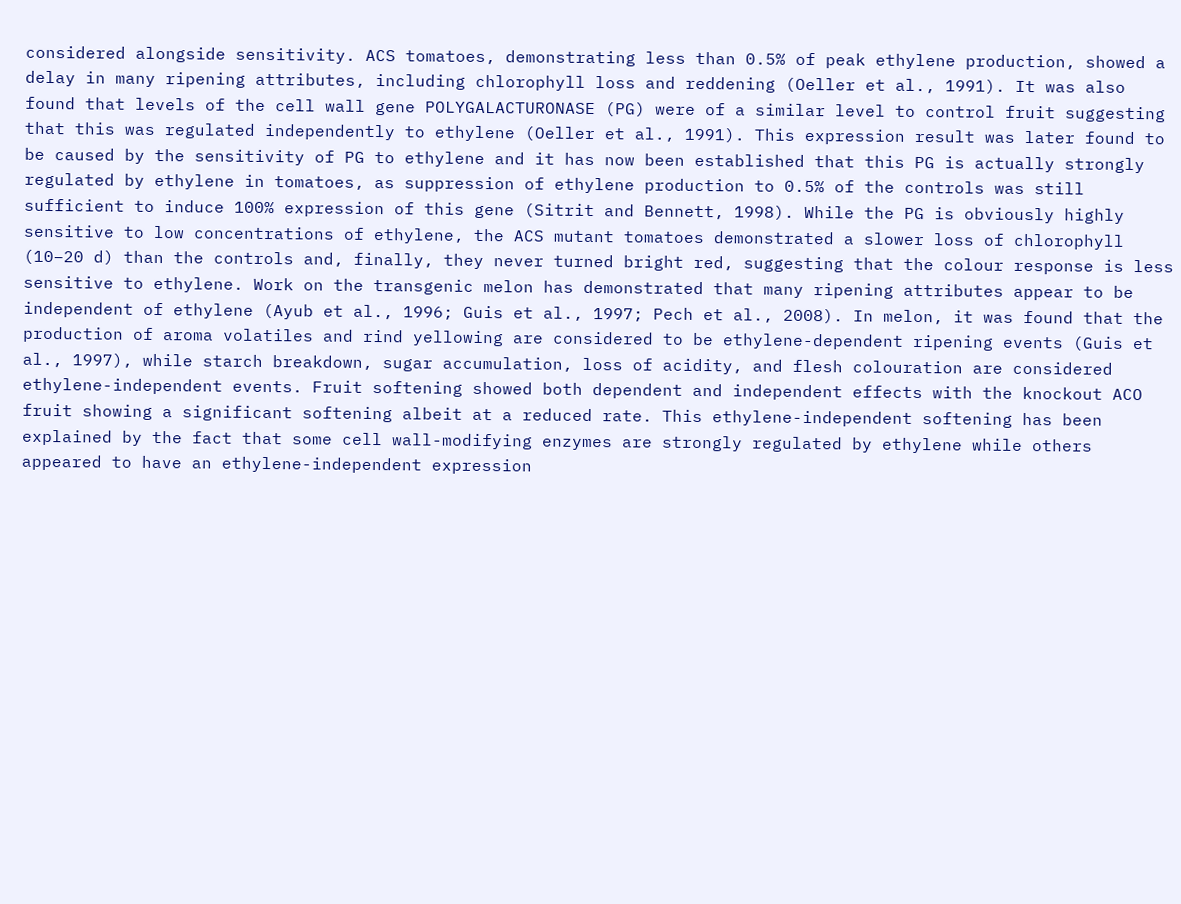considered alongside sensitivity. ACS tomatoes, demonstrating less than 0.5% of peak ethylene production, showed a delay in many ripening attributes, including chlorophyll loss and reddening (Oeller et al., 1991). It was also found that levels of the cell wall gene POLYGALACTURONASE (PG) were of a similar level to control fruit suggesting that this was regulated independently to ethylene (Oeller et al., 1991). This expression result was later found to be caused by the sensitivity of PG to ethylene and it has now been established that this PG is actually strongly regulated by ethylene in tomatoes, as suppression of ethylene production to 0.5% of the controls was still sufficient to induce 100% expression of this gene (Sitrit and Bennett, 1998). While the PG is obviously highly sensitive to low concentrations of ethylene, the ACS mutant tomatoes demonstrated a slower loss of chlorophyll (10–20 d) than the controls and, finally, they never turned bright red, suggesting that the colour response is less sensitive to ethylene. Work on the transgenic melon has demonstrated that many ripening attributes appear to be independent of ethylene (Ayub et al., 1996; Guis et al., 1997; Pech et al., 2008). In melon, it was found that the production of aroma volatiles and rind yellowing are considered to be ethylene-dependent ripening events (Guis et al., 1997), while starch breakdown, sugar accumulation, loss of acidity, and flesh colouration are considered ethylene-independent events. Fruit softening showed both dependent and independent effects with the knockout ACO fruit showing a significant softening albeit at a reduced rate. This ethylene-independent softening has been explained by the fact that some cell wall-modifying enzymes are strongly regulated by ethylene while others appeared to have an ethylene-independent expression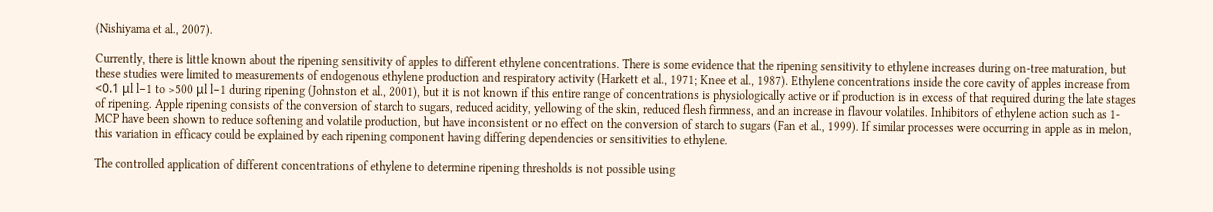(Nishiyama et al., 2007).

Currently, there is little known about the ripening sensitivity of apples to different ethylene concentrations. There is some evidence that the ripening sensitivity to ethylene increases during on-tree maturation, but these studies were limited to measurements of endogenous ethylene production and respiratory activity (Harkett et al., 1971; Knee et al., 1987). Ethylene concentrations inside the core cavity of apples increase from <0.1 μl l−1 to >500 μl l−1 during ripening (Johnston et al., 2001), but it is not known if this entire range of concentrations is physiologically active or if production is in excess of that required during the late stages of ripening. Apple ripening consists of the conversion of starch to sugars, reduced acidity, yellowing of the skin, reduced flesh firmness, and an increase in flavour volatiles. Inhibitors of ethylene action such as 1-MCP have been shown to reduce softening and volatile production, but have inconsistent or no effect on the conversion of starch to sugars (Fan et al., 1999). If similar processes were occurring in apple as in melon, this variation in efficacy could be explained by each ripening component having differing dependencies or sensitivities to ethylene.

The controlled application of different concentrations of ethylene to determine ripening thresholds is not possible using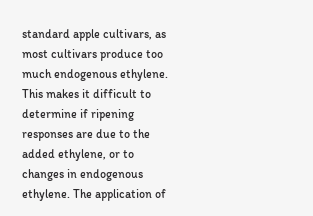standard apple cultivars, as most cultivars produce too much endogenous ethylene. This makes it difficult to determine if ripening responses are due to the added ethylene, or to changes in endogenous ethylene. The application of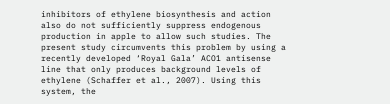inhibitors of ethylene biosynthesis and action also do not sufficiently suppress endogenous production in apple to allow such studies. The present study circumvents this problem by using a recently developed ‘Royal Gala’ ACO1 antisense line that only produces background levels of ethylene (Schaffer et al., 2007). Using this system, the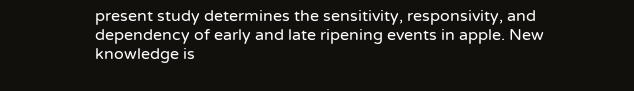present study determines the sensitivity, responsivity, and dependency of early and late ripening events in apple. New knowledge is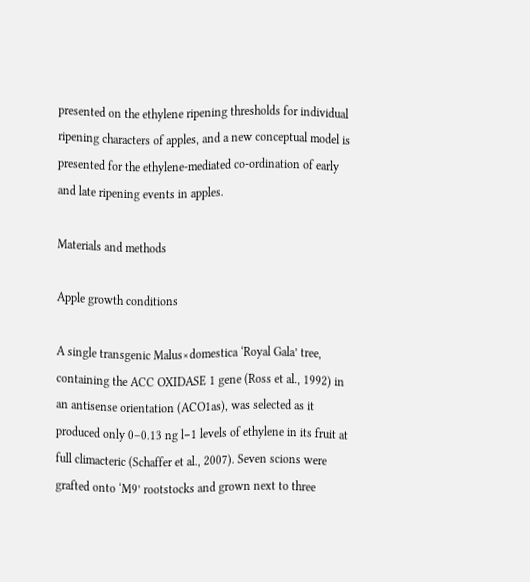presented on the ethylene ripening thresholds for individual ripening characters of apples, and a new conceptual model is presented for the ethylene-mediated co-ordination of early and late ripening events in apples.

Materials and methods

Apple growth conditions

A single transgenic Malus×domestica ‘Royal Gala’ tree, containing the ACC OXIDASE 1 gene (Ross et al., 1992) in an antisense orientation (ACO1as), was selected as it produced only 0–0.13 ng l−1 levels of ethylene in its fruit at full climacteric (Schaffer et al., 2007). Seven scions were grafted onto ‘M9’ rootstocks and grown next to three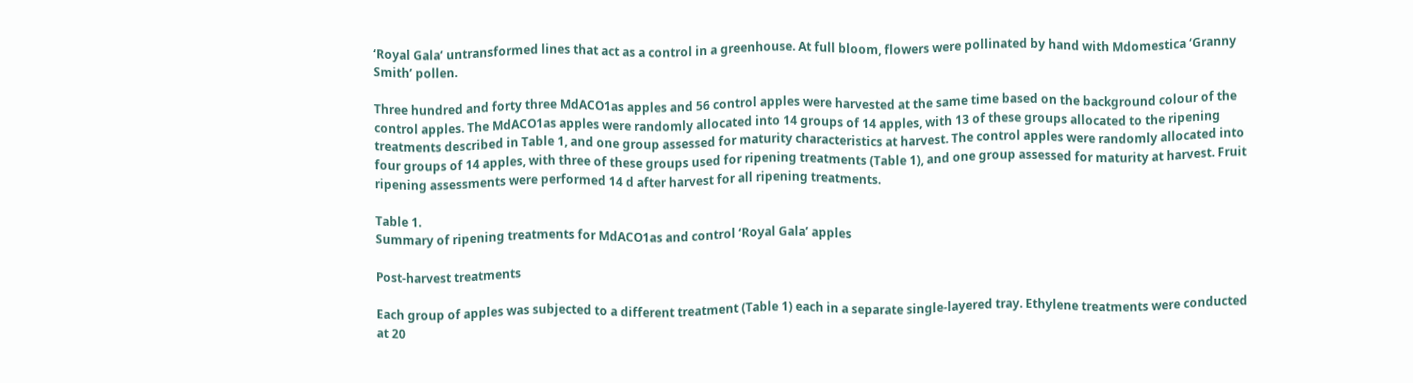‘Royal Gala’ untransformed lines that act as a control in a greenhouse. At full bloom, flowers were pollinated by hand with Mdomestica ‘Granny Smith’ pollen.

Three hundred and forty three MdACO1as apples and 56 control apples were harvested at the same time based on the background colour of the control apples. The MdACO1as apples were randomly allocated into 14 groups of 14 apples, with 13 of these groups allocated to the ripening treatments described in Table 1, and one group assessed for maturity characteristics at harvest. The control apples were randomly allocated into four groups of 14 apples, with three of these groups used for ripening treatments (Table 1), and one group assessed for maturity at harvest. Fruit ripening assessments were performed 14 d after harvest for all ripening treatments.

Table 1.
Summary of ripening treatments for MdACO1as and control ‘Royal Gala’ apples

Post-harvest treatments

Each group of apples was subjected to a different treatment (Table 1) each in a separate single-layered tray. Ethylene treatments were conducted at 20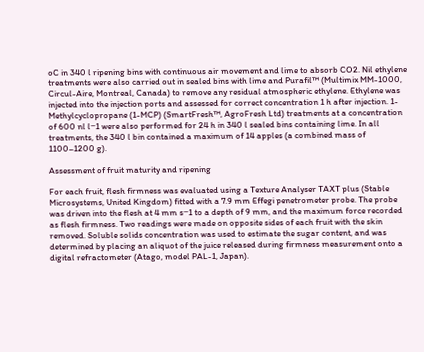oC in 340 l ripening bins with continuous air movement and lime to absorb CO2. Nil ethylene treatments were also carried out in sealed bins with lime and Purafil™ (Multimix MM-1000, Circul-Aire, Montreal, Canada) to remove any residual atmospheric ethylene. Ethylene was injected into the injection ports and assessed for correct concentration 1 h after injection. 1-Methylcyclopropane (1-MCP) (SmartFresh™, AgroFresh Ltd) treatments at a concentration of 600 nl l−1 were also performed for 24 h in 340 l sealed bins containing lime. In all treatments, the 340 l bin contained a maximum of 14 apples (a combined mass of 1100–1200 g).

Assessment of fruit maturity and ripening

For each fruit, flesh firmness was evaluated using a Texture Analyser TAXT plus (Stable Microsystems, United Kingdom) fitted with a 7.9 mm Effegi penetrometer probe. The probe was driven into the flesh at 4 mm s−1 to a depth of 9 mm, and the maximum force recorded as flesh firmness. Two readings were made on opposite sides of each fruit with the skin removed. Soluble solids concentration was used to estimate the sugar content, and was determined by placing an aliquot of the juice released during firmness measurement onto a digital refractometer (Atago, model PAL-1, Japan).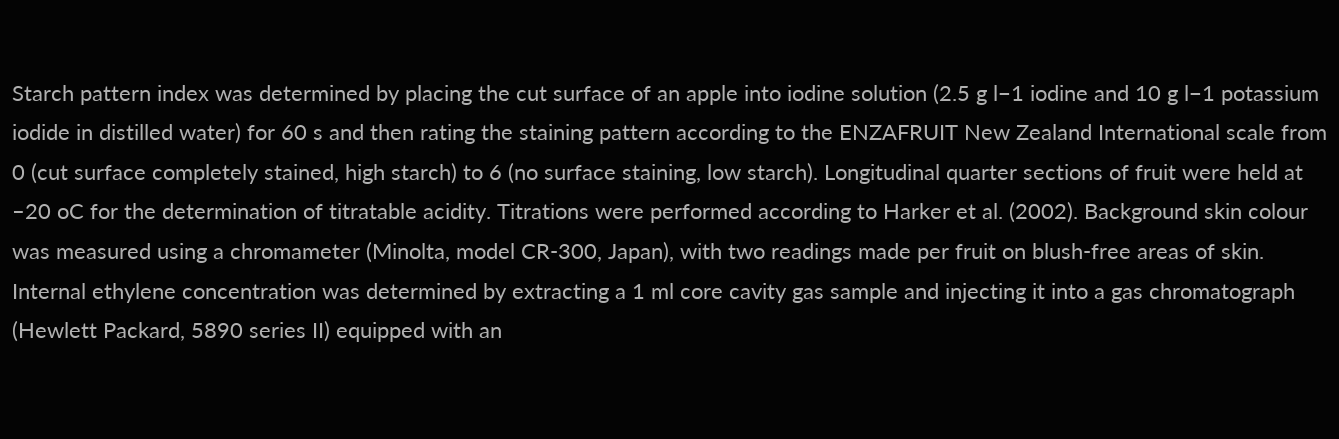Starch pattern index was determined by placing the cut surface of an apple into iodine solution (2.5 g l−1 iodine and 10 g l−1 potassium iodide in distilled water) for 60 s and then rating the staining pattern according to the ENZAFRUIT New Zealand International scale from 0 (cut surface completely stained, high starch) to 6 (no surface staining, low starch). Longitudinal quarter sections of fruit were held at –20 oC for the determination of titratable acidity. Titrations were performed according to Harker et al. (2002). Background skin colour was measured using a chromameter (Minolta, model CR-300, Japan), with two readings made per fruit on blush-free areas of skin. Internal ethylene concentration was determined by extracting a 1 ml core cavity gas sample and injecting it into a gas chromatograph (Hewlett Packard, 5890 series II) equipped with an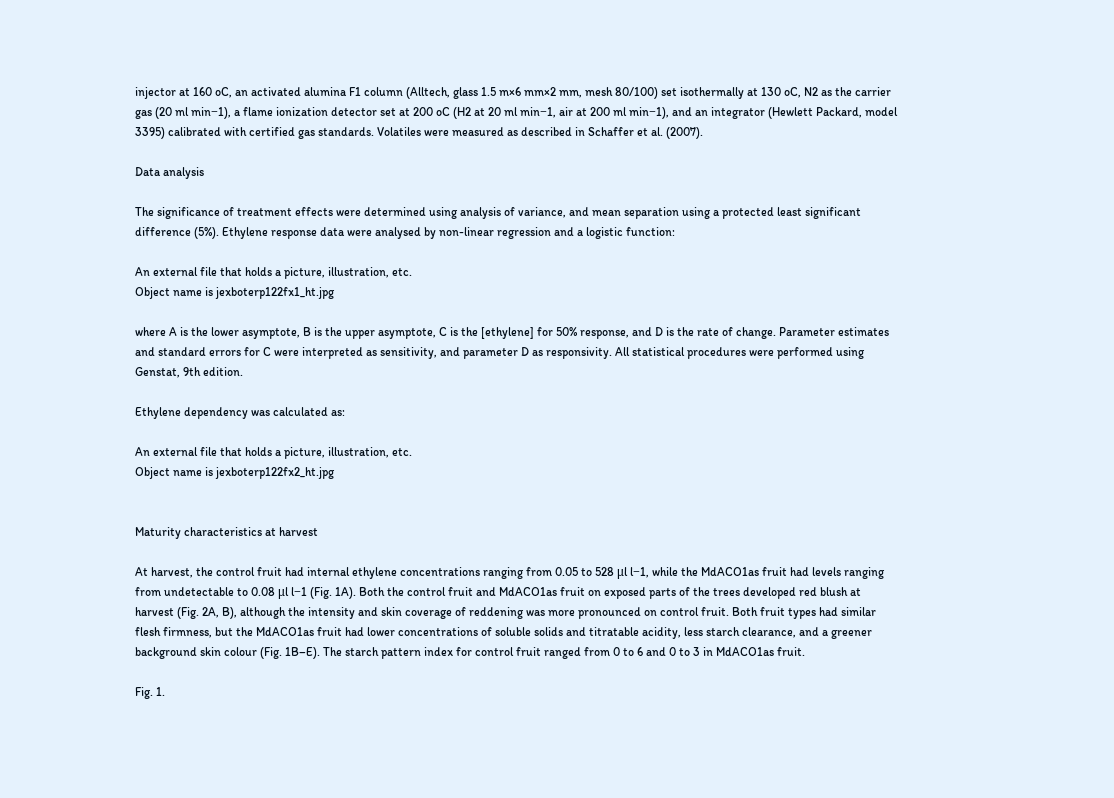injector at 160 oC, an activated alumina F1 column (Alltech, glass 1.5 m×6 mm×2 mm, mesh 80/100) set isothermally at 130 oC, N2 as the carrier gas (20 ml min−1), a flame ionization detector set at 200 oC (H2 at 20 ml min−1, air at 200 ml min−1), and an integrator (Hewlett Packard, model 3395) calibrated with certified gas standards. Volatiles were measured as described in Schaffer et al. (2007).

Data analysis

The significance of treatment effects were determined using analysis of variance, and mean separation using a protected least significant difference (5%). Ethylene response data were analysed by non-linear regression and a logistic function:

An external file that holds a picture, illustration, etc.
Object name is jexboterp122fx1_ht.jpg

where A is the lower asymptote, B is the upper asymptote, C is the [ethylene] for 50% response, and D is the rate of change. Parameter estimates and standard errors for C were interpreted as sensitivity, and parameter D as responsivity. All statistical procedures were performed using Genstat, 9th edition.

Ethylene dependency was calculated as:

An external file that holds a picture, illustration, etc.
Object name is jexboterp122fx2_ht.jpg


Maturity characteristics at harvest

At harvest, the control fruit had internal ethylene concentrations ranging from 0.05 to 528 μl l−1, while the MdACO1as fruit had levels ranging from undetectable to 0.08 μl l−1 (Fig. 1A). Both the control fruit and MdACO1as fruit on exposed parts of the trees developed red blush at harvest (Fig. 2A, B), although the intensity and skin coverage of reddening was more pronounced on control fruit. Both fruit types had similar flesh firmness, but the MdACO1as fruit had lower concentrations of soluble solids and titratable acidity, less starch clearance, and a greener background skin colour (Fig. 1B–E). The starch pattern index for control fruit ranged from 0 to 6 and 0 to 3 in MdACO1as fruit.

Fig. 1.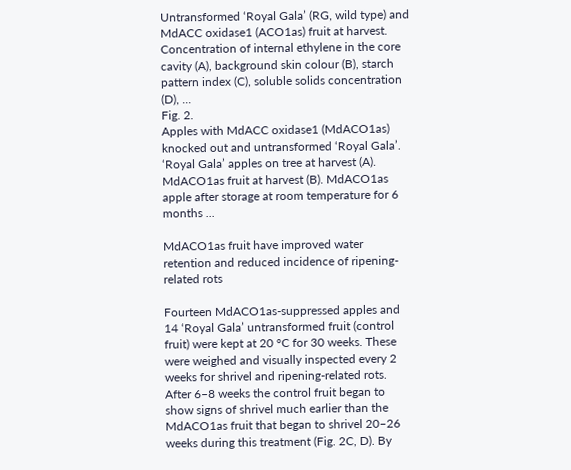Untransformed ‘Royal Gala’ (RG, wild type) and MdACC oxidase1 (ACO1as) fruit at harvest. Concentration of internal ethylene in the core cavity (A), background skin colour (B), starch pattern index (C), soluble solids concentration (D), ...
Fig. 2.
Apples with MdACC oxidase1 (MdACO1as) knocked out and untransformed ‘Royal Gala’. ‘Royal Gala’ apples on tree at harvest (A). MdACO1as fruit at harvest (B). MdACO1as apple after storage at room temperature for 6 months ...

MdACO1as fruit have improved water retention and reduced incidence of ripening-related rots

Fourteen MdACO1as-suppressed apples and 14 ‘Royal Gala’ untransformed fruit (control fruit) were kept at 20 °C for 30 weeks. These were weighed and visually inspected every 2 weeks for shrivel and ripening-related rots. After 6–8 weeks the control fruit began to show signs of shrivel much earlier than the MdACO1as fruit that began to shrivel 20–26 weeks during this treatment (Fig. 2C, D). By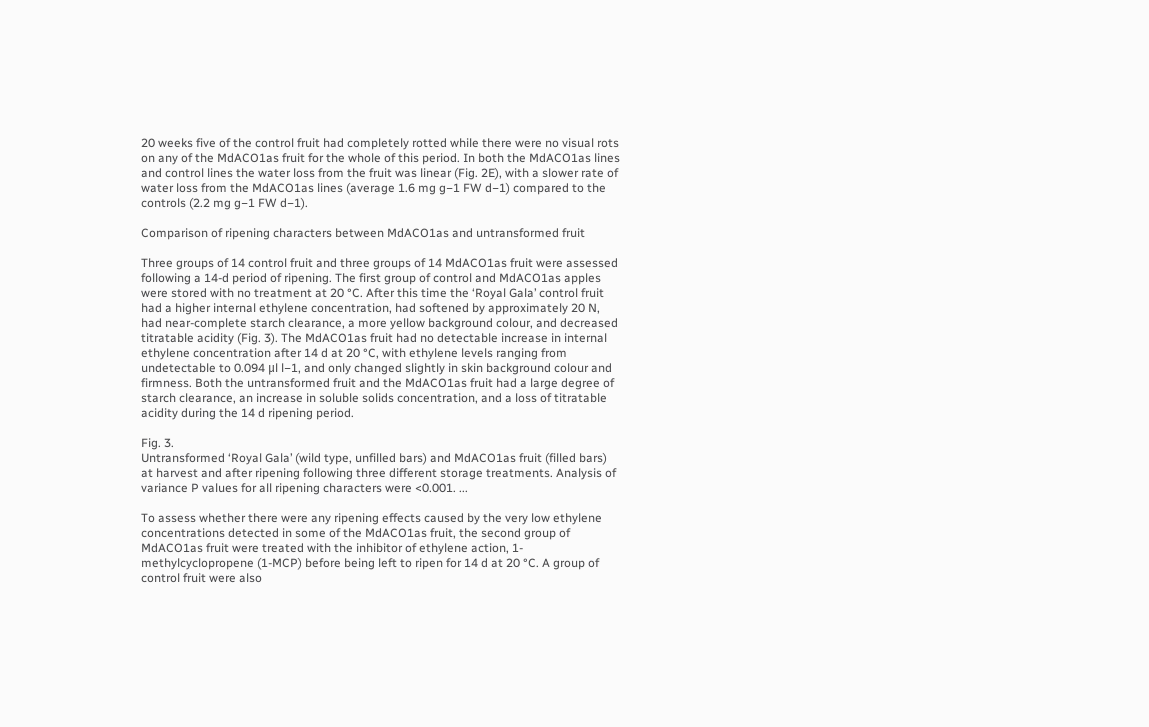20 weeks five of the control fruit had completely rotted while there were no visual rots on any of the MdACO1as fruit for the whole of this period. In both the MdACO1as lines and control lines the water loss from the fruit was linear (Fig. 2E), with a slower rate of water loss from the MdACO1as lines (average 1.6 mg g−1 FW d−1) compared to the controls (2.2 mg g−1 FW d−1).

Comparison of ripening characters between MdACO1as and untransformed fruit

Three groups of 14 control fruit and three groups of 14 MdACO1as fruit were assessed following a 14-d period of ripening. The first group of control and MdACO1as apples were stored with no treatment at 20 °C. After this time the ‘Royal Gala’ control fruit had a higher internal ethylene concentration, had softened by approximately 20 N, had near-complete starch clearance, a more yellow background colour, and decreased titratable acidity (Fig. 3). The MdACO1as fruit had no detectable increase in internal ethylene concentration after 14 d at 20 °C, with ethylene levels ranging from undetectable to 0.094 μl l−1, and only changed slightly in skin background colour and firmness. Both the untransformed fruit and the MdACO1as fruit had a large degree of starch clearance, an increase in soluble solids concentration, and a loss of titratable acidity during the 14 d ripening period.

Fig. 3.
Untransformed ‘Royal Gala’ (wild type, unfilled bars) and MdACO1as fruit (filled bars) at harvest and after ripening following three different storage treatments. Analysis of variance P values for all ripening characters were <0.001. ...

To assess whether there were any ripening effects caused by the very low ethylene concentrations detected in some of the MdACO1as fruit, the second group of MdACO1as fruit were treated with the inhibitor of ethylene action, 1-methylcyclopropene (1-MCP) before being left to ripen for 14 d at 20 °C. A group of control fruit were also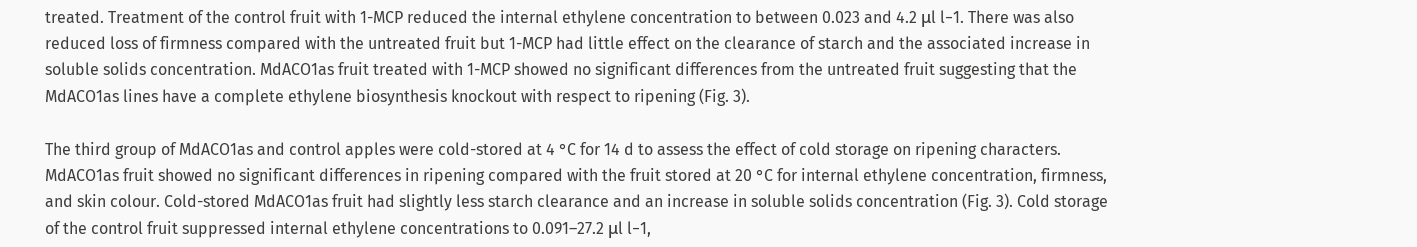treated. Treatment of the control fruit with 1-MCP reduced the internal ethylene concentration to between 0.023 and 4.2 μl l−1. There was also reduced loss of firmness compared with the untreated fruit but 1-MCP had little effect on the clearance of starch and the associated increase in soluble solids concentration. MdACO1as fruit treated with 1-MCP showed no significant differences from the untreated fruit suggesting that the MdACO1as lines have a complete ethylene biosynthesis knockout with respect to ripening (Fig. 3).

The third group of MdACO1as and control apples were cold-stored at 4 °C for 14 d to assess the effect of cold storage on ripening characters. MdACO1as fruit showed no significant differences in ripening compared with the fruit stored at 20 °C for internal ethylene concentration, firmness, and skin colour. Cold-stored MdACO1as fruit had slightly less starch clearance and an increase in soluble solids concentration (Fig. 3). Cold storage of the control fruit suppressed internal ethylene concentrations to 0.091–27.2 μl l−1,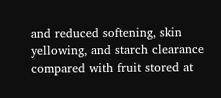and reduced softening, skin yellowing, and starch clearance compared with fruit stored at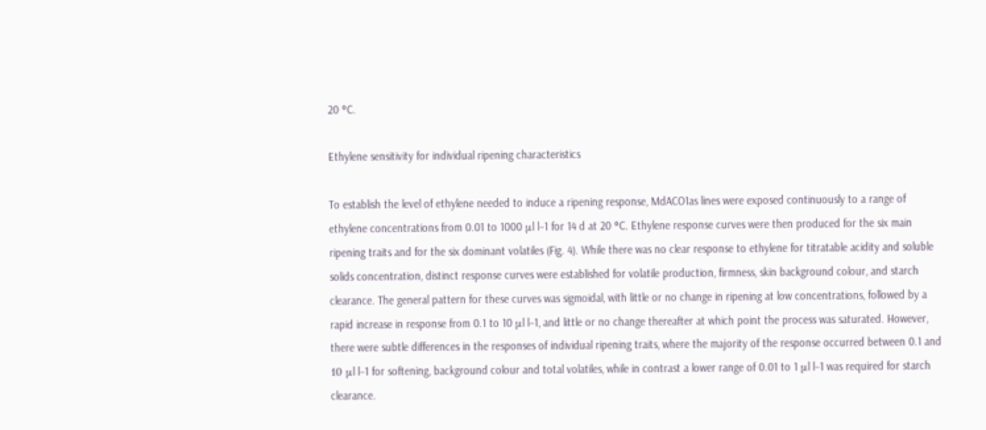20 °C.

Ethylene sensitivity for individual ripening characteristics

To establish the level of ethylene needed to induce a ripening response, MdACO1as lines were exposed continuously to a range of ethylene concentrations from 0.01 to 1000 μl l−1 for 14 d at 20 °C. Ethylene response curves were then produced for the six main ripening traits and for the six dominant volatiles (Fig. 4). While there was no clear response to ethylene for titratable acidity and soluble solids concentration, distinct response curves were established for volatile production, firmness, skin background colour, and starch clearance. The general pattern for these curves was sigmoidal, with little or no change in ripening at low concentrations, followed by a rapid increase in response from 0.1 to 10 μl l−1, and little or no change thereafter at which point the process was saturated. However, there were subtle differences in the responses of individual ripening traits, where the majority of the response occurred between 0.1 and 10 μl l−1 for softening, background colour and total volatiles, while in contrast a lower range of 0.01 to 1 μl l−1 was required for starch clearance.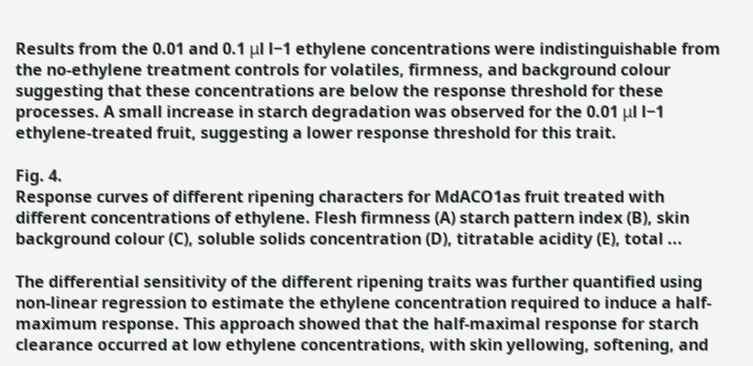Results from the 0.01 and 0.1 μl l−1 ethylene concentrations were indistinguishable from the no-ethylene treatment controls for volatiles, firmness, and background colour suggesting that these concentrations are below the response threshold for these processes. A small increase in starch degradation was observed for the 0.01 μl l−1 ethylene-treated fruit, suggesting a lower response threshold for this trait.

Fig. 4.
Response curves of different ripening characters for MdACO1as fruit treated with different concentrations of ethylene. Flesh firmness (A) starch pattern index (B), skin background colour (C), soluble solids concentration (D), titratable acidity (E), total ...

The differential sensitivity of the different ripening traits was further quantified using non-linear regression to estimate the ethylene concentration required to induce a half-maximum response. This approach showed that the half-maximal response for starch clearance occurred at low ethylene concentrations, with skin yellowing, softening, and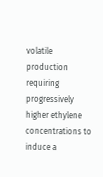volatile production requiring progressively higher ethylene concentrations to induce a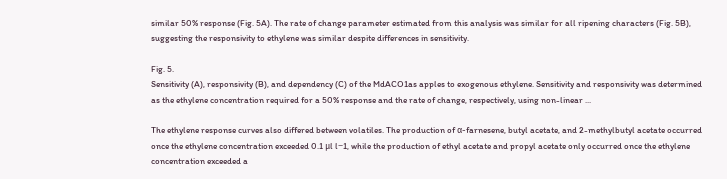similar 50% response (Fig. 5A). The rate of change parameter estimated from this analysis was similar for all ripening characters (Fig. 5B), suggesting the responsivity to ethylene was similar despite differences in sensitivity.

Fig. 5.
Sensitivity (A), responsivity (B), and dependency (C) of the MdACO1as apples to exogenous ethylene. Sensitivity and responsivity was determined as the ethylene concentration required for a 50% response and the rate of change, respectively, using non-linear ...

The ethylene response curves also differed between volatiles. The production of α-farnesene, butyl acetate, and 2-methylbutyl acetate occurred once the ethylene concentration exceeded 0.1 μl l−1, while the production of ethyl acetate and propyl acetate only occurred once the ethylene concentration exceeded a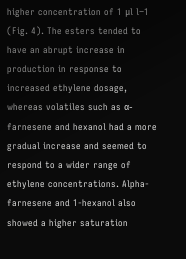higher concentration of 1 μl l−1 (Fig. 4). The esters tended to have an abrupt increase in production in response to increased ethylene dosage, whereas volatiles such as α-farnesene and hexanol had a more gradual increase and seemed to respond to a wider range of ethylene concentrations. Alpha-farnesene and 1-hexanol also showed a higher saturation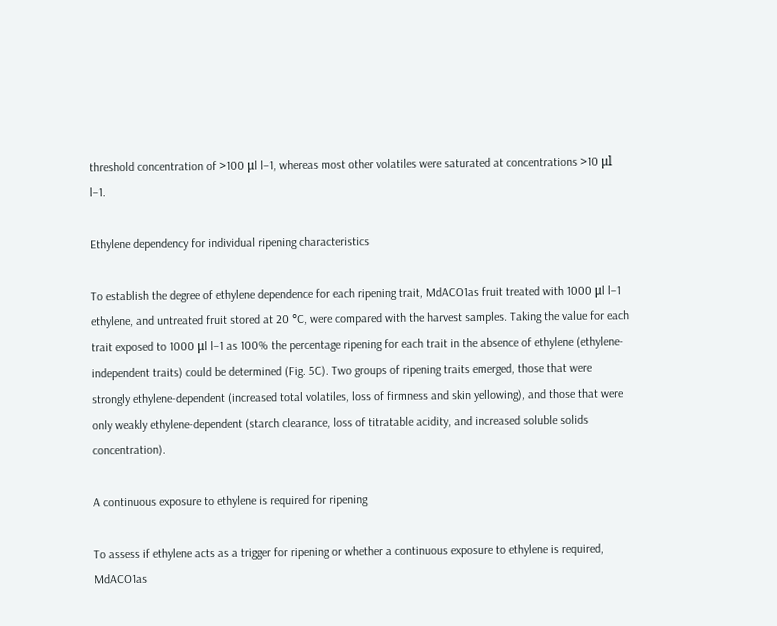threshold concentration of >100 μl l−1, whereas most other volatiles were saturated at concentrations >10 μl l−1.

Ethylene dependency for individual ripening characteristics

To establish the degree of ethylene dependence for each ripening trait, MdACO1as fruit treated with 1000 μl l−1 ethylene, and untreated fruit stored at 20 °C, were compared with the harvest samples. Taking the value for each trait exposed to 1000 μl l−1 as 100% the percentage ripening for each trait in the absence of ethylene (ethylene-independent traits) could be determined (Fig. 5C). Two groups of ripening traits emerged, those that were strongly ethylene-dependent (increased total volatiles, loss of firmness and skin yellowing), and those that were only weakly ethylene-dependent (starch clearance, loss of titratable acidity, and increased soluble solids concentration).

A continuous exposure to ethylene is required for ripening

To assess if ethylene acts as a trigger for ripening or whether a continuous exposure to ethylene is required, MdACO1as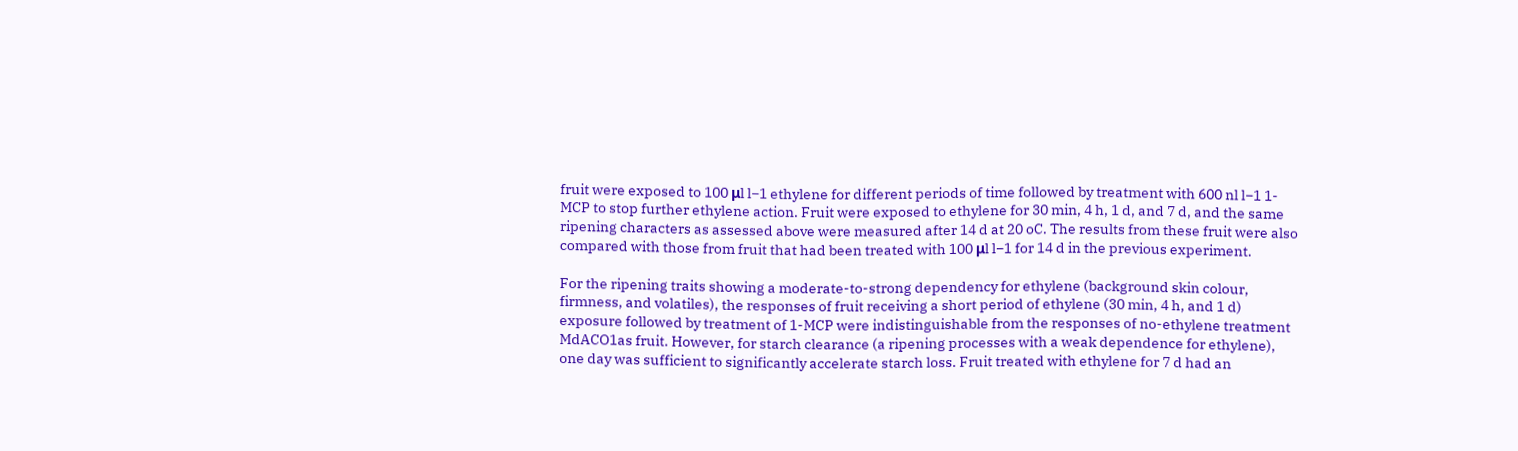fruit were exposed to 100 μl l−1 ethylene for different periods of time followed by treatment with 600 nl l−1 1-MCP to stop further ethylene action. Fruit were exposed to ethylene for 30 min, 4 h, 1 d, and 7 d, and the same ripening characters as assessed above were measured after 14 d at 20 oC. The results from these fruit were also compared with those from fruit that had been treated with 100 μl l−1 for 14 d in the previous experiment.

For the ripening traits showing a moderate-to-strong dependency for ethylene (background skin colour, firmness, and volatiles), the responses of fruit receiving a short period of ethylene (30 min, 4 h, and 1 d) exposure followed by treatment of 1-MCP were indistinguishable from the responses of no-ethylene treatment MdACO1as fruit. However, for starch clearance (a ripening processes with a weak dependence for ethylene), one day was sufficient to significantly accelerate starch loss. Fruit treated with ethylene for 7 d had an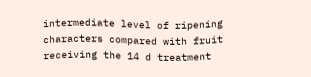intermediate level of ripening characters compared with fruit receiving the 14 d treatment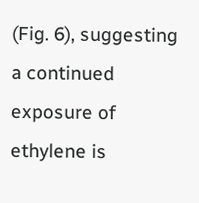(Fig. 6), suggesting a continued exposure of ethylene is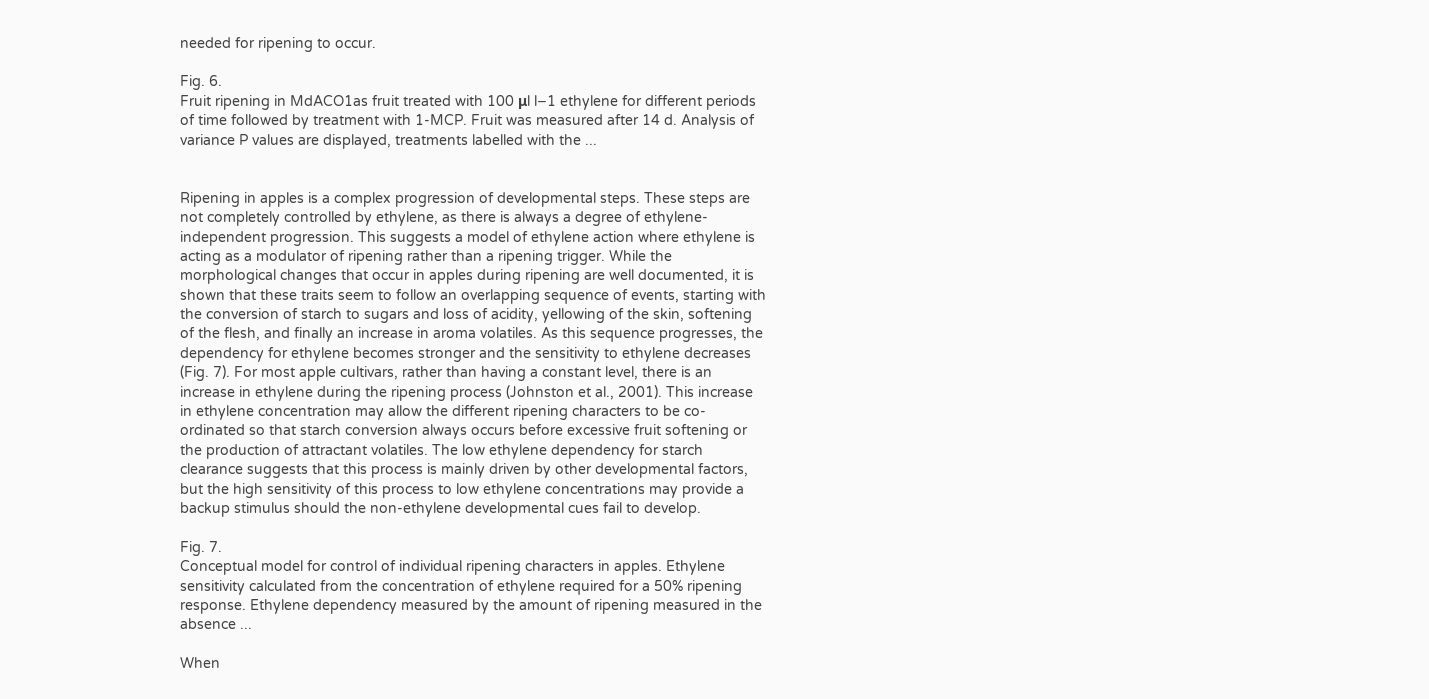needed for ripening to occur.

Fig. 6.
Fruit ripening in MdACO1as fruit treated with 100 μl l−1 ethylene for different periods of time followed by treatment with 1-MCP. Fruit was measured after 14 d. Analysis of variance P values are displayed, treatments labelled with the ...


Ripening in apples is a complex progression of developmental steps. These steps are not completely controlled by ethylene, as there is always a degree of ethylene-independent progression. This suggests a model of ethylene action where ethylene is acting as a modulator of ripening rather than a ripening trigger. While the morphological changes that occur in apples during ripening are well documented, it is shown that these traits seem to follow an overlapping sequence of events, starting with the conversion of starch to sugars and loss of acidity, yellowing of the skin, softening of the flesh, and finally an increase in aroma volatiles. As this sequence progresses, the dependency for ethylene becomes stronger and the sensitivity to ethylene decreases (Fig. 7). For most apple cultivars, rather than having a constant level, there is an increase in ethylene during the ripening process (Johnston et al., 2001). This increase in ethylene concentration may allow the different ripening characters to be co-ordinated so that starch conversion always occurs before excessive fruit softening or the production of attractant volatiles. The low ethylene dependency for starch clearance suggests that this process is mainly driven by other developmental factors, but the high sensitivity of this process to low ethylene concentrations may provide a backup stimulus should the non-ethylene developmental cues fail to develop.

Fig. 7.
Conceptual model for control of individual ripening characters in apples. Ethylene sensitivity calculated from the concentration of ethylene required for a 50% ripening response. Ethylene dependency measured by the amount of ripening measured in the absence ...

When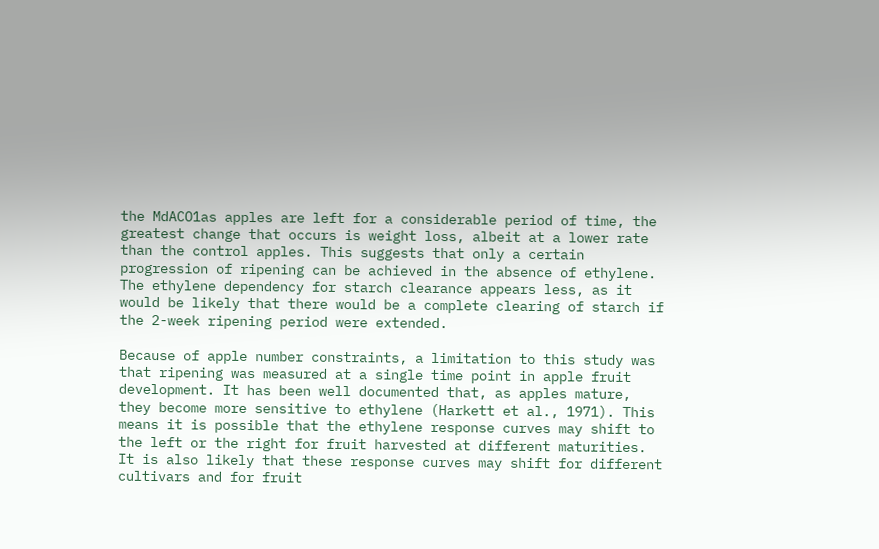the MdACO1as apples are left for a considerable period of time, the greatest change that occurs is weight loss, albeit at a lower rate than the control apples. This suggests that only a certain progression of ripening can be achieved in the absence of ethylene. The ethylene dependency for starch clearance appears less, as it would be likely that there would be a complete clearing of starch if the 2-week ripening period were extended.

Because of apple number constraints, a limitation to this study was that ripening was measured at a single time point in apple fruit development. It has been well documented that, as apples mature, they become more sensitive to ethylene (Harkett et al., 1971). This means it is possible that the ethylene response curves may shift to the left or the right for fruit harvested at different maturities. It is also likely that these response curves may shift for different cultivars and for fruit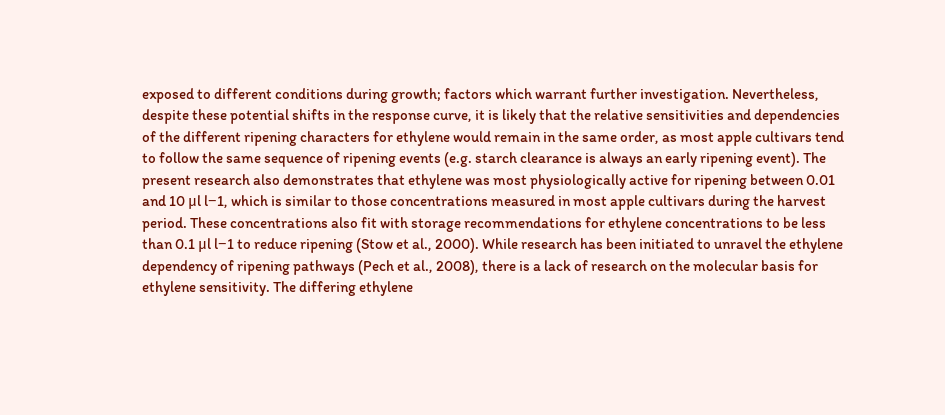exposed to different conditions during growth; factors which warrant further investigation. Nevertheless, despite these potential shifts in the response curve, it is likely that the relative sensitivities and dependencies of the different ripening characters for ethylene would remain in the same order, as most apple cultivars tend to follow the same sequence of ripening events (e.g. starch clearance is always an early ripening event). The present research also demonstrates that ethylene was most physiologically active for ripening between 0.01 and 10 μl l−1, which is similar to those concentrations measured in most apple cultivars during the harvest period. These concentrations also fit with storage recommendations for ethylene concentrations to be less than 0.1 μl l−1 to reduce ripening (Stow et al., 2000). While research has been initiated to unravel the ethylene dependency of ripening pathways (Pech et al., 2008), there is a lack of research on the molecular basis for ethylene sensitivity. The differing ethylene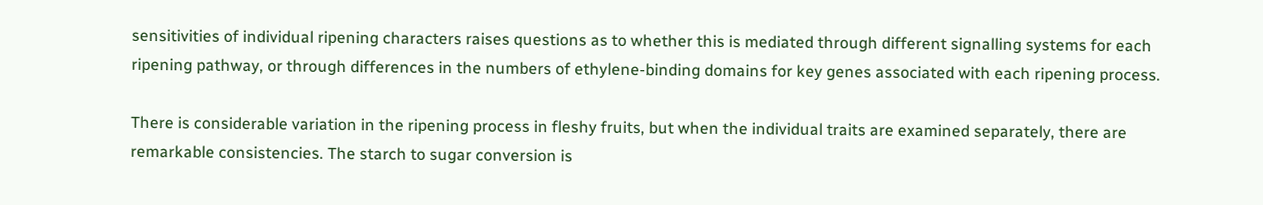sensitivities of individual ripening characters raises questions as to whether this is mediated through different signalling systems for each ripening pathway, or through differences in the numbers of ethylene-binding domains for key genes associated with each ripening process.

There is considerable variation in the ripening process in fleshy fruits, but when the individual traits are examined separately, there are remarkable consistencies. The starch to sugar conversion is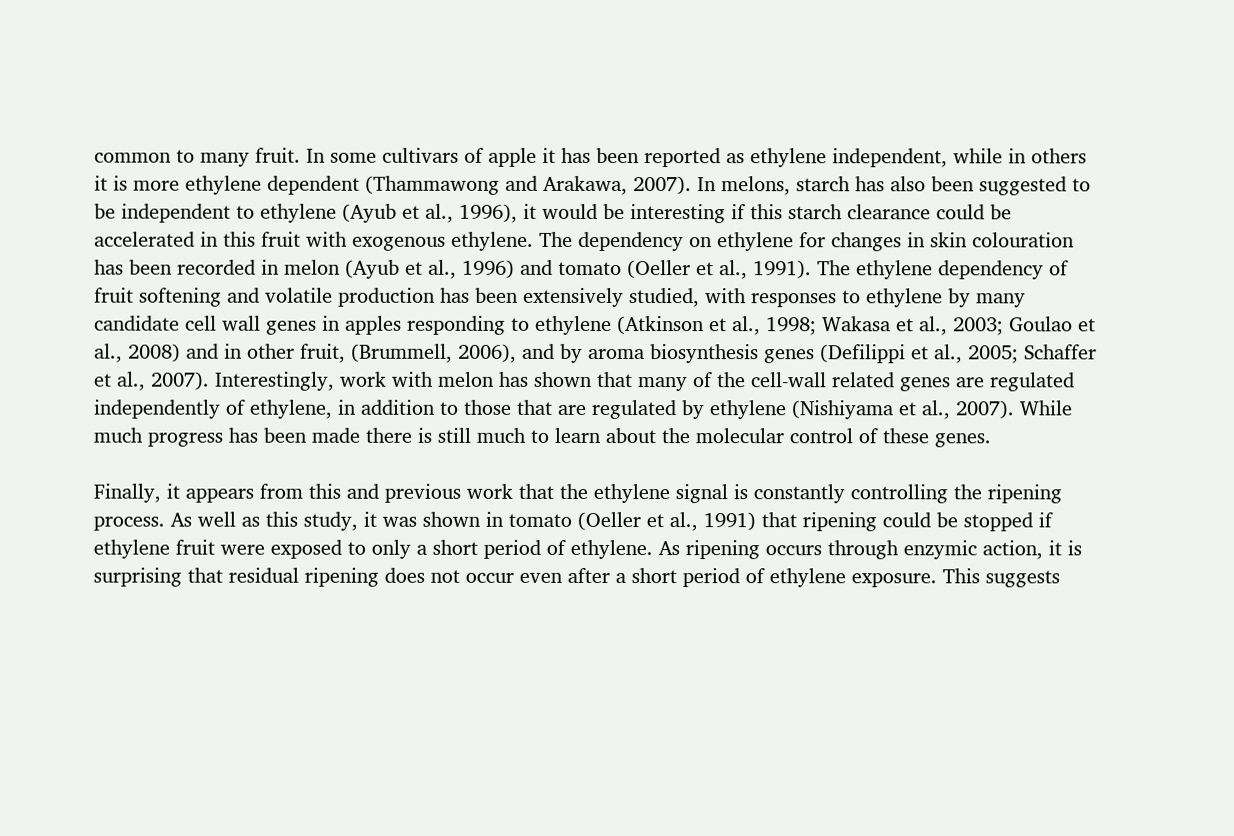common to many fruit. In some cultivars of apple it has been reported as ethylene independent, while in others it is more ethylene dependent (Thammawong and Arakawa, 2007). In melons, starch has also been suggested to be independent to ethylene (Ayub et al., 1996), it would be interesting if this starch clearance could be accelerated in this fruit with exogenous ethylene. The dependency on ethylene for changes in skin colouration has been recorded in melon (Ayub et al., 1996) and tomato (Oeller et al., 1991). The ethylene dependency of fruit softening and volatile production has been extensively studied, with responses to ethylene by many candidate cell wall genes in apples responding to ethylene (Atkinson et al., 1998; Wakasa et al., 2003; Goulao et al., 2008) and in other fruit, (Brummell, 2006), and by aroma biosynthesis genes (Defilippi et al., 2005; Schaffer et al., 2007). Interestingly, work with melon has shown that many of the cell-wall related genes are regulated independently of ethylene, in addition to those that are regulated by ethylene (Nishiyama et al., 2007). While much progress has been made there is still much to learn about the molecular control of these genes.

Finally, it appears from this and previous work that the ethylene signal is constantly controlling the ripening process. As well as this study, it was shown in tomato (Oeller et al., 1991) that ripening could be stopped if ethylene fruit were exposed to only a short period of ethylene. As ripening occurs through enzymic action, it is surprising that residual ripening does not occur even after a short period of ethylene exposure. This suggests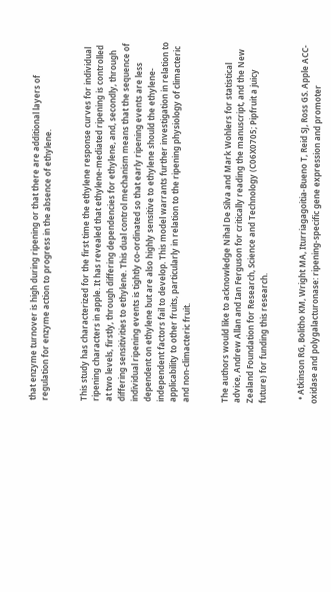that enzyme turnover is high during ripening or that there are additional layers of regulation for enzyme action to progress in the absence of ethylene.


This study has characterized for the first time the ethylene response curves for individual ripening characters in apple. It has revealed that ethylene-mediated ripening is controlled at two levels, firstly, through differing dependencies for ethylene, and, secondly, through differing sensitivities to ethylene. This dual control mechanism means that the sequence of individual ripening events is tightly co-ordinated so that early ripening events are less dependent on ethylene but are also highly sensitive to ethylene should the ethylene-independent factors fail to develop. This model warrants further investigation in relation to applicability to other fruits, particularly in relation to the ripening physiology of climacteric and non-climacteric fruit.


The authors would like to acknowledge Nihal De Silva and Mark Wohlers for statistical advice, Andrew Allan and Ian Ferguson for critically reading the manuscript, and the New Zealand Foundation for Research, Science and Technology (C06X0705; Pipfruit a juicy future) for funding this research.


  • Atkinson RG, Bolitho KM, Wright MA, Iturriagagoitia-Bueno T, Reid SJ, Ross GS. Apple ACC-oxidase and polygalacturonase: ripening-specific gene expression and promoter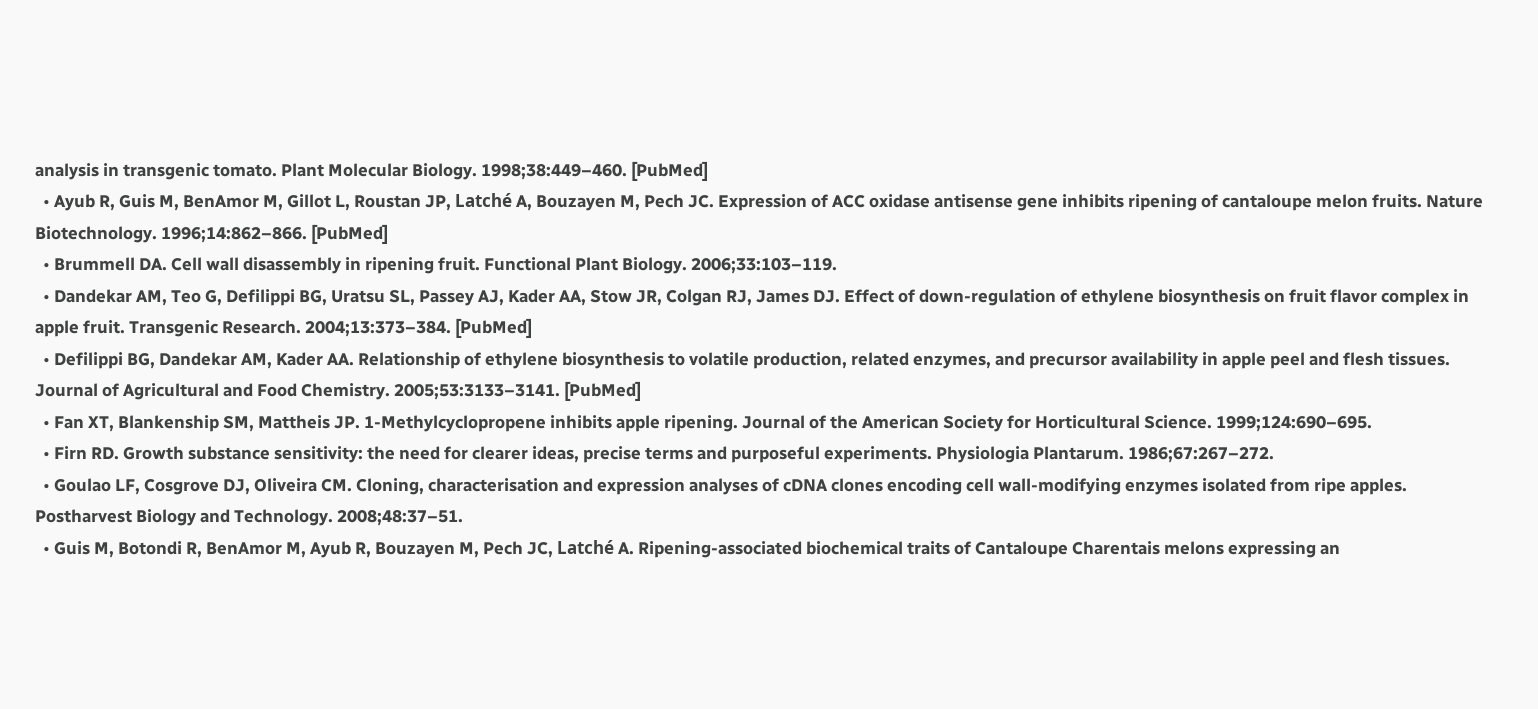analysis in transgenic tomato. Plant Molecular Biology. 1998;38:449–460. [PubMed]
  • Ayub R, Guis M, BenAmor M, Gillot L, Roustan JP, Latché A, Bouzayen M, Pech JC. Expression of ACC oxidase antisense gene inhibits ripening of cantaloupe melon fruits. Nature Biotechnology. 1996;14:862–866. [PubMed]
  • Brummell DA. Cell wall disassembly in ripening fruit. Functional Plant Biology. 2006;33:103–119.
  • Dandekar AM, Teo G, Defilippi BG, Uratsu SL, Passey AJ, Kader AA, Stow JR, Colgan RJ, James DJ. Effect of down-regulation of ethylene biosynthesis on fruit flavor complex in apple fruit. Transgenic Research. 2004;13:373–384. [PubMed]
  • Defilippi BG, Dandekar AM, Kader AA. Relationship of ethylene biosynthesis to volatile production, related enzymes, and precursor availability in apple peel and flesh tissues. Journal of Agricultural and Food Chemistry. 2005;53:3133–3141. [PubMed]
  • Fan XT, Blankenship SM, Mattheis JP. 1-Methylcyclopropene inhibits apple ripening. Journal of the American Society for Horticultural Science. 1999;124:690–695.
  • Firn RD. Growth substance sensitivity: the need for clearer ideas, precise terms and purposeful experiments. Physiologia Plantarum. 1986;67:267–272.
  • Goulao LF, Cosgrove DJ, Oliveira CM. Cloning, characterisation and expression analyses of cDNA clones encoding cell wall-modifying enzymes isolated from ripe apples. Postharvest Biology and Technology. 2008;48:37–51.
  • Guis M, Botondi R, BenAmor M, Ayub R, Bouzayen M, Pech JC, Latché A. Ripening-associated biochemical traits of Cantaloupe Charentais melons expressing an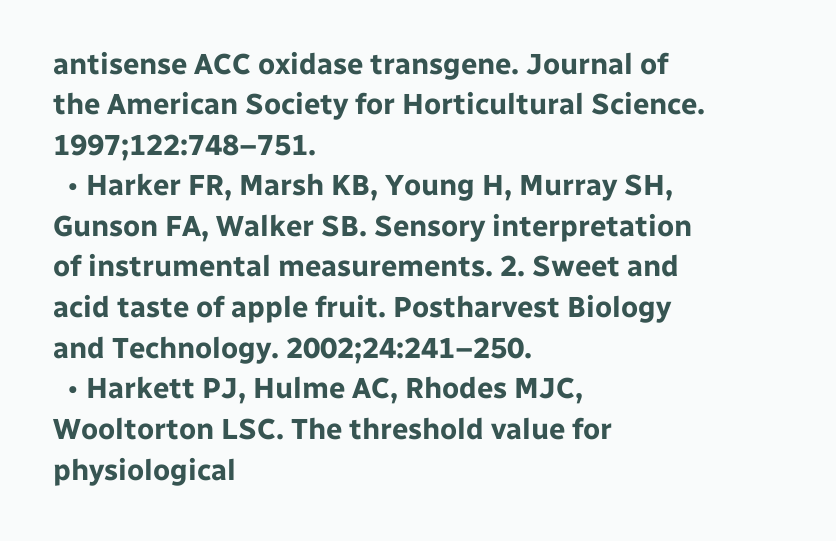antisense ACC oxidase transgene. Journal of the American Society for Horticultural Science. 1997;122:748–751.
  • Harker FR, Marsh KB, Young H, Murray SH, Gunson FA, Walker SB. Sensory interpretation of instrumental measurements. 2. Sweet and acid taste of apple fruit. Postharvest Biology and Technology. 2002;24:241–250.
  • Harkett PJ, Hulme AC, Rhodes MJC, Wooltorton LSC. The threshold value for physiological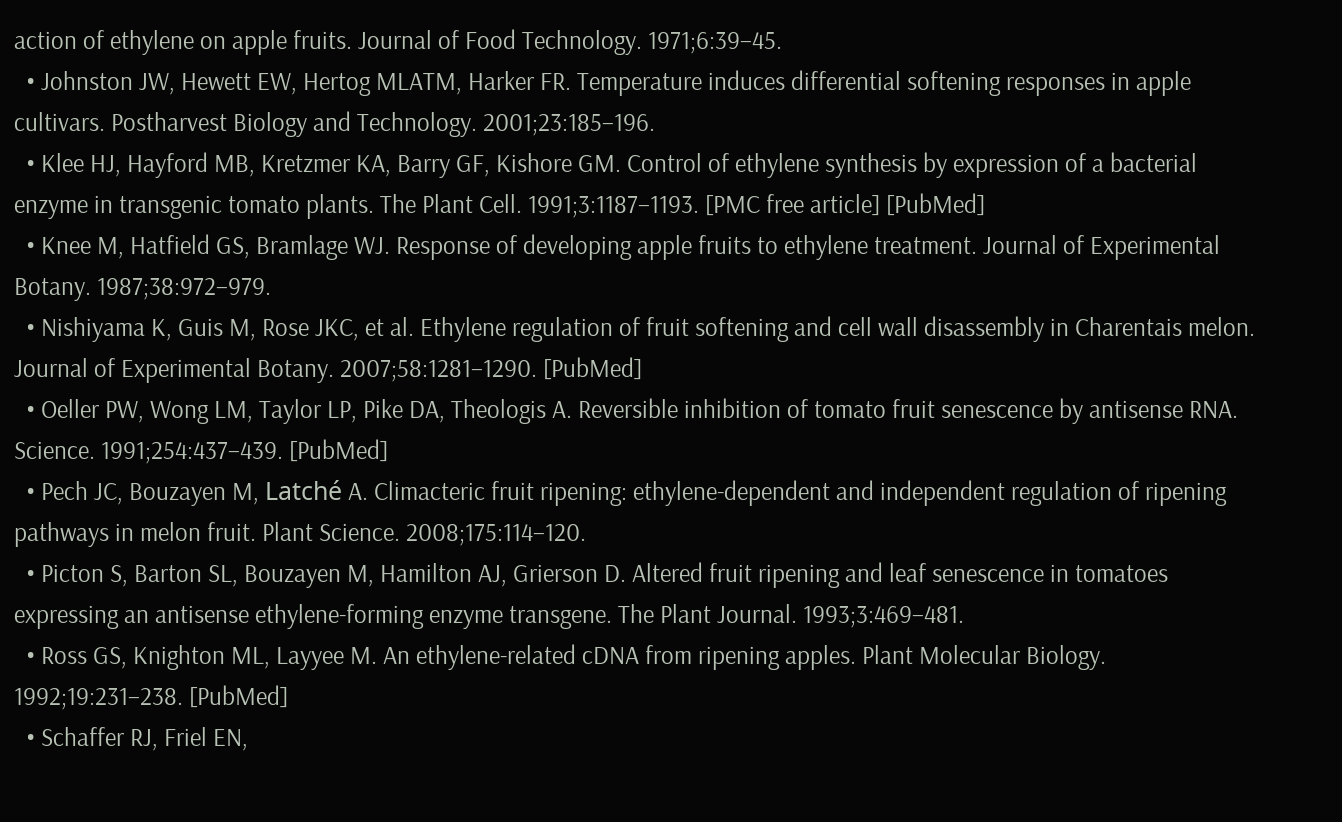action of ethylene on apple fruits. Journal of Food Technology. 1971;6:39–45.
  • Johnston JW, Hewett EW, Hertog MLATM, Harker FR. Temperature induces differential softening responses in apple cultivars. Postharvest Biology and Technology. 2001;23:185–196.
  • Klee HJ, Hayford MB, Kretzmer KA, Barry GF, Kishore GM. Control of ethylene synthesis by expression of a bacterial enzyme in transgenic tomato plants. The Plant Cell. 1991;3:1187–1193. [PMC free article] [PubMed]
  • Knee M, Hatfield GS, Bramlage WJ. Response of developing apple fruits to ethylene treatment. Journal of Experimental Botany. 1987;38:972–979.
  • Nishiyama K, Guis M, Rose JKC, et al. Ethylene regulation of fruit softening and cell wall disassembly in Charentais melon. Journal of Experimental Botany. 2007;58:1281–1290. [PubMed]
  • Oeller PW, Wong LM, Taylor LP, Pike DA, Theologis A. Reversible inhibition of tomato fruit senescence by antisense RNA. Science. 1991;254:437–439. [PubMed]
  • Pech JC, Bouzayen M, Latché A. Climacteric fruit ripening: ethylene-dependent and independent regulation of ripening pathways in melon fruit. Plant Science. 2008;175:114–120.
  • Picton S, Barton SL, Bouzayen M, Hamilton AJ, Grierson D. Altered fruit ripening and leaf senescence in tomatoes expressing an antisense ethylene-forming enzyme transgene. The Plant Journal. 1993;3:469–481.
  • Ross GS, Knighton ML, Layyee M. An ethylene-related cDNA from ripening apples. Plant Molecular Biology. 1992;19:231–238. [PubMed]
  • Schaffer RJ, Friel EN,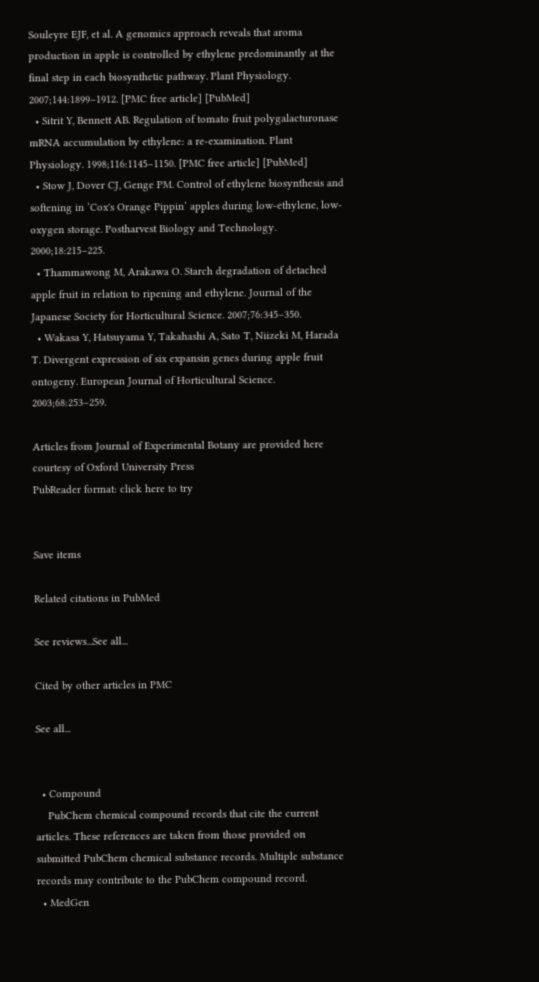Souleyre EJF, et al. A genomics approach reveals that aroma production in apple is controlled by ethylene predominantly at the final step in each biosynthetic pathway. Plant Physiology. 2007;144:1899–1912. [PMC free article] [PubMed]
  • Sitrit Y, Bennett AB. Regulation of tomato fruit polygalacturonase mRNA accumulation by ethylene: a re-examination. Plant Physiology. 1998;116:1145–1150. [PMC free article] [PubMed]
  • Stow J, Dover CJ, Genge PM. Control of ethylene biosynthesis and softening in ‘Cox's Orange Pippin’ apples during low-ethylene, low-oxygen storage. Postharvest Biology and Technology. 2000;18:215–225.
  • Thammawong M, Arakawa O. Starch degradation of detached apple fruit in relation to ripening and ethylene. Journal of the Japanese Society for Horticultural Science. 2007;76:345–350.
  • Wakasa Y, Hatsuyama Y, Takahashi A, Sato T, Niizeki M, Harada T. Divergent expression of six expansin genes during apple fruit ontogeny. European Journal of Horticultural Science. 2003;68:253–259.

Articles from Journal of Experimental Botany are provided here courtesy of Oxford University Press
PubReader format: click here to try


Save items

Related citations in PubMed

See reviews...See all...

Cited by other articles in PMC

See all...


  • Compound
    PubChem chemical compound records that cite the current articles. These references are taken from those provided on submitted PubChem chemical substance records. Multiple substance records may contribute to the PubChem compound record.
  • MedGen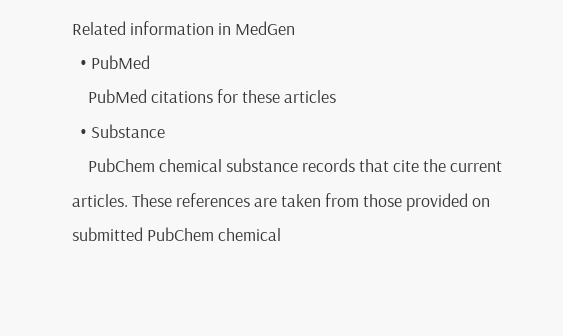Related information in MedGen
  • PubMed
    PubMed citations for these articles
  • Substance
    PubChem chemical substance records that cite the current articles. These references are taken from those provided on submitted PubChem chemical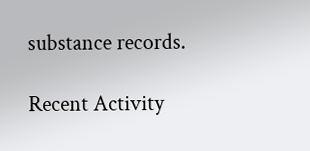substance records.

Recent Activity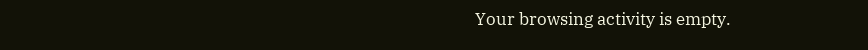Your browsing activity is empty.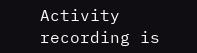Activity recording is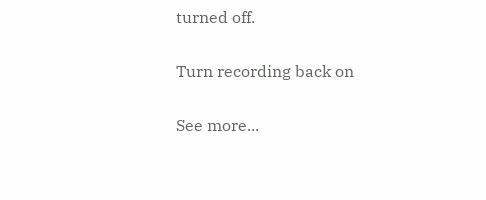turned off.

Turn recording back on

See more...